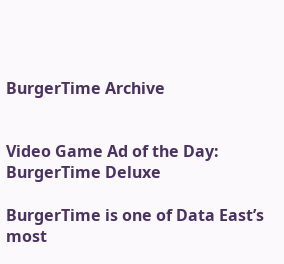BurgerTime Archive


Video Game Ad of the Day: BurgerTime Deluxe

BurgerTime is one of Data East’s most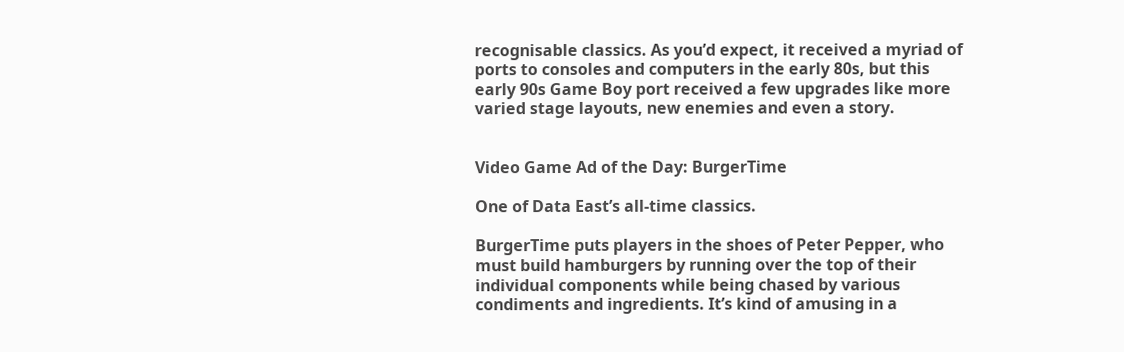recognisable classics. As you’d expect, it received a myriad of ports to consoles and computers in the early 80s, but this early 90s Game Boy port received a few upgrades like more varied stage layouts, new enemies and even a story.


Video Game Ad of the Day: BurgerTime

One of Data East’s all-time classics.

BurgerTime puts players in the shoes of Peter Pepper, who must build hamburgers by running over the top of their individual components while being chased by various condiments and ingredients. It’s kind of amusing in a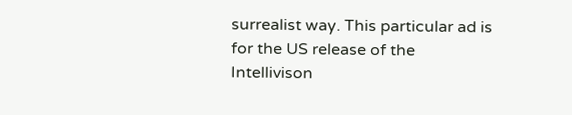surrealist way. This particular ad is for the US release of the Intellivison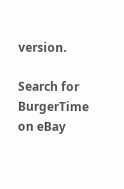version.

Search for BurgerTime on eBay